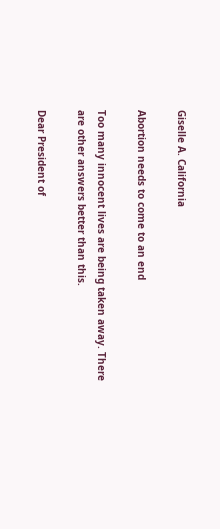Giselle A. California

Abortion needs to come to an end

Too many innocent lives are being taken away. There are other answers better than this.

Dear President of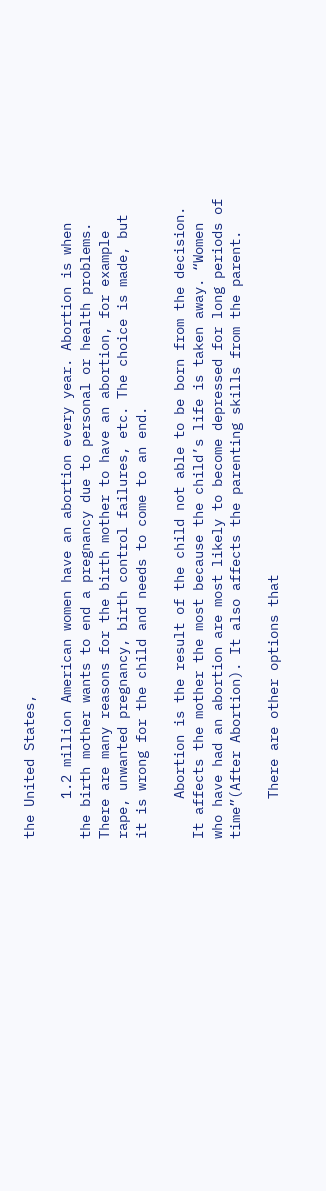the United States,

     1.2 million American women have an abortion every year. Abortion is when the birth mother wants to end a pregnancy due to personal or health problems. There are many reasons for the birth mother to have an abortion, for example rape, unwanted pregnancy, birth control failures, etc. The choice is made, but it is wrong for the child and needs to come to an end.

     Abortion is the result of the child not able to be born from the decision. It affects the mother the most because the child’s life is taken away. “Women who have had an abortion are most likely to become depressed for long periods of time”(After Abortion). It also affects the parenting skills from the parent.

     There are other options that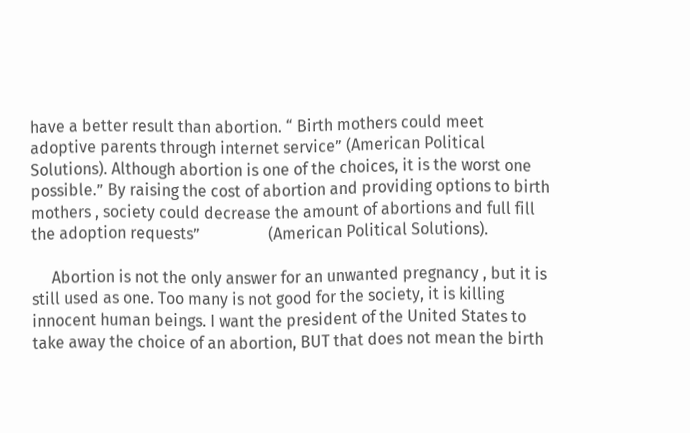have a better result than abortion. “ Birth mothers could meet adoptive parents through internet service” (American Political Solutions). Although abortion is one of the choices, it is the worst one possible.” By raising the cost of abortion and providing options to birth mothers , society could decrease the amount of abortions and full fill the adoption requests”                 (American Political Solutions).

     Abortion is not the only answer for an unwanted pregnancy , but it is still used as one. Too many is not good for the society, it is killing innocent human beings. I want the president of the United States to take away the choice of an abortion, BUT that does not mean the birth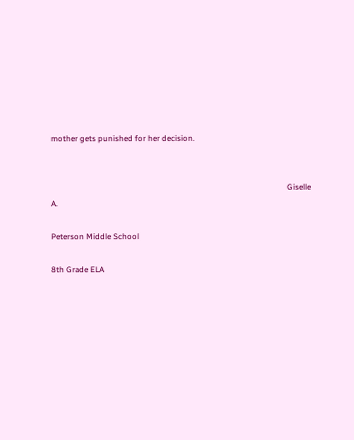mother gets punished for her decision.


                                                                                                                      Giselle A.

Peterson Middle School

8th Grade ELA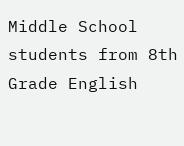Middle School students from 8th Grade English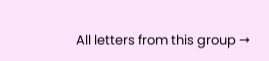All letters from this group →